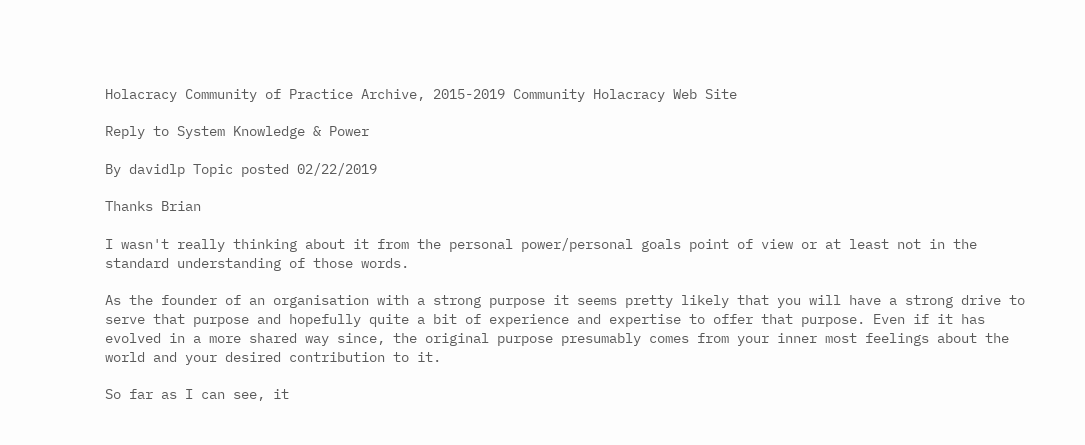Holacracy Community of Practice Archive, 2015-2019 Community Holacracy Web Site

Reply to System Knowledge & Power

By davidlp Topic posted 02/22/2019

Thanks Brian

I wasn't really thinking about it from the personal power/personal goals point of view or at least not in the standard understanding of those words.

As the founder of an organisation with a strong purpose it seems pretty likely that you will have a strong drive to serve that purpose and hopefully quite a bit of experience and expertise to offer that purpose. Even if it has evolved in a more shared way since, the original purpose presumably comes from your inner most feelings about the world and your desired contribution to it.

So far as I can see, it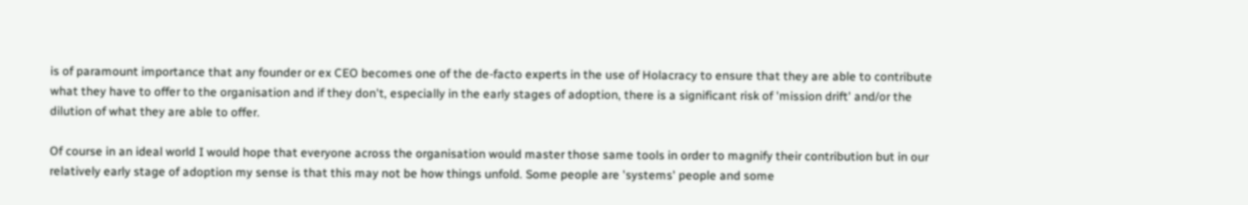is of paramount importance that any founder or ex CEO becomes one of the de-facto experts in the use of Holacracy to ensure that they are able to contribute what they have to offer to the organisation and if they don't, especially in the early stages of adoption, there is a significant risk of 'mission drift' and/or the dilution of what they are able to offer.

Of course in an ideal world I would hope that everyone across the organisation would master those same tools in order to magnify their contribution but in our relatively early stage of adoption my sense is that this may not be how things unfold. Some people are 'systems' people and some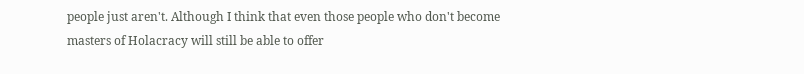people just aren't. Although I think that even those people who don't become masters of Holacracy will still be able to offer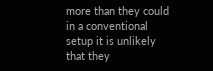more than they could in a conventional setup it is unlikely that they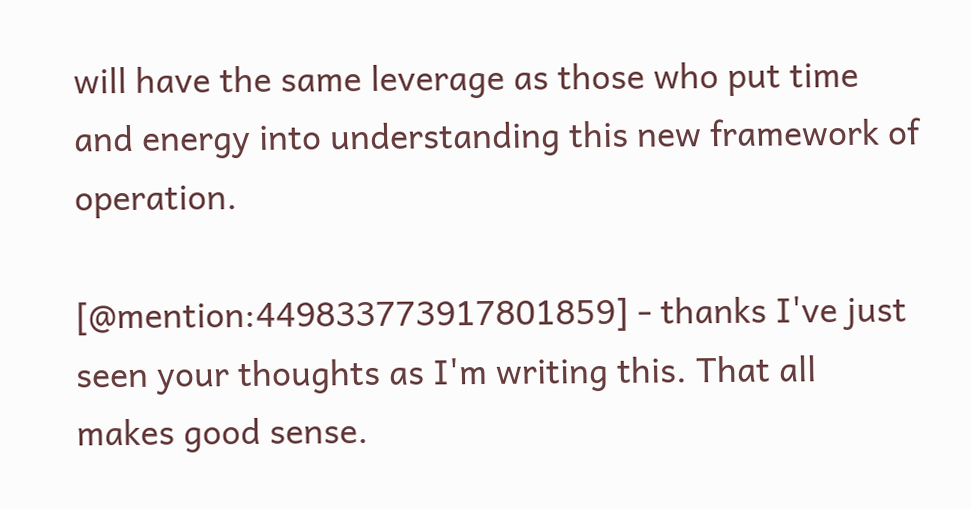will have the same leverage as those who put time and energy into understanding this new framework of operation.

[@mention:449833773917801859] - thanks I've just seen your thoughts as I'm writing this. That all makes good sense.